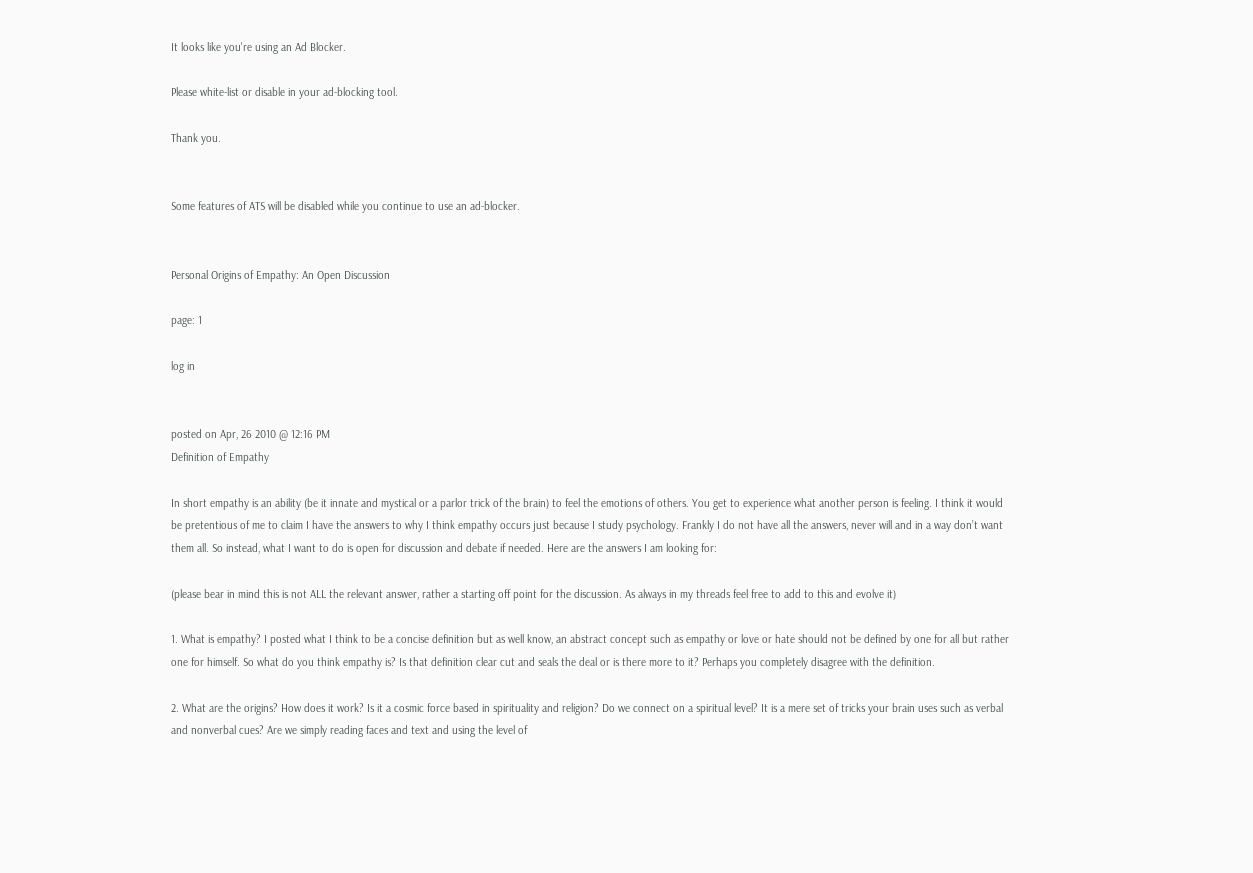It looks like you're using an Ad Blocker.

Please white-list or disable in your ad-blocking tool.

Thank you.


Some features of ATS will be disabled while you continue to use an ad-blocker.


Personal Origins of Empathy: An Open Discussion

page: 1

log in


posted on Apr, 26 2010 @ 12:16 PM
Definition of Empathy

In short empathy is an ability (be it innate and mystical or a parlor trick of the brain) to feel the emotions of others. You get to experience what another person is feeling. I think it would be pretentious of me to claim I have the answers to why I think empathy occurs just because I study psychology. Frankly I do not have all the answers, never will and in a way don’t want them all. So instead, what I want to do is open for discussion and debate if needed. Here are the answers I am looking for:

(please bear in mind this is not ALL the relevant answer, rather a starting off point for the discussion. As always in my threads feel free to add to this and evolve it)

1. What is empathy? I posted what I think to be a concise definition but as well know, an abstract concept such as empathy or love or hate should not be defined by one for all but rather one for himself. So what do you think empathy is? Is that definition clear cut and seals the deal or is there more to it? Perhaps you completely disagree with the definition.

2. What are the origins? How does it work? Is it a cosmic force based in spirituality and religion? Do we connect on a spiritual level? It is a mere set of tricks your brain uses such as verbal and nonverbal cues? Are we simply reading faces and text and using the level of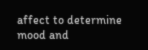affect to determine mood and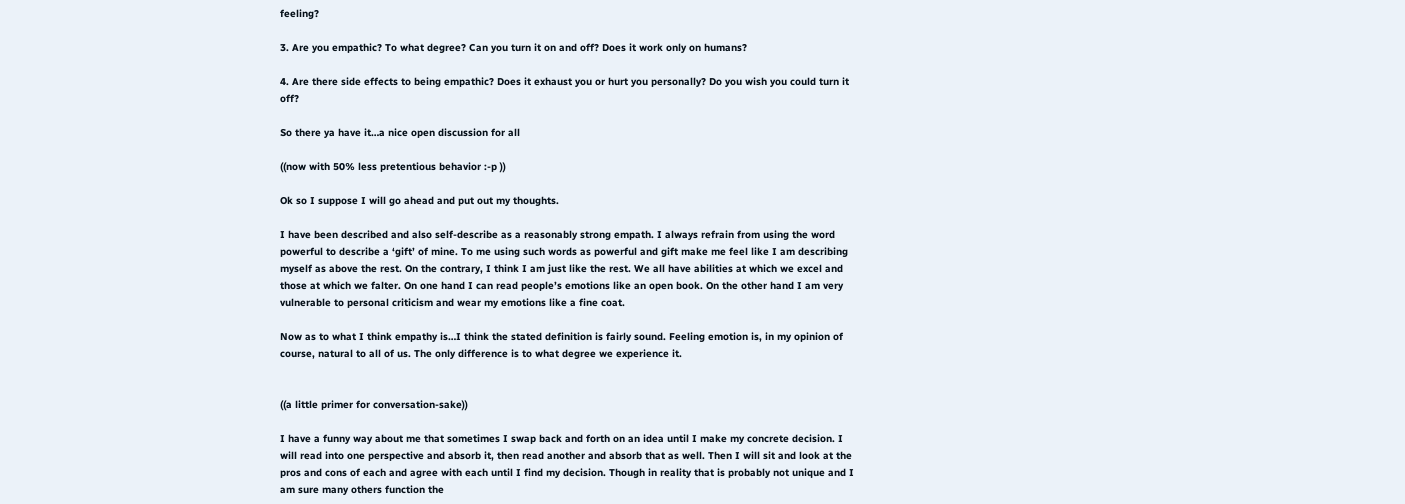feeling?

3. Are you empathic? To what degree? Can you turn it on and off? Does it work only on humans?

4. Are there side effects to being empathic? Does it exhaust you or hurt you personally? Do you wish you could turn it off?

So there ya have it…a nice open discussion for all

((now with 50% less pretentious behavior :-p ))

Ok so I suppose I will go ahead and put out my thoughts.

I have been described and also self-describe as a reasonably strong empath. I always refrain from using the word powerful to describe a ‘gift’ of mine. To me using such words as powerful and gift make me feel like I am describing myself as above the rest. On the contrary, I think I am just like the rest. We all have abilities at which we excel and those at which we falter. On one hand I can read people’s emotions like an open book. On the other hand I am very vulnerable to personal criticism and wear my emotions like a fine coat.

Now as to what I think empathy is…I think the stated definition is fairly sound. Feeling emotion is, in my opinion of course, natural to all of us. The only difference is to what degree we experience it.


((a little primer for conversation-sake))

I have a funny way about me that sometimes I swap back and forth on an idea until I make my concrete decision. I will read into one perspective and absorb it, then read another and absorb that as well. Then I will sit and look at the pros and cons of each and agree with each until I find my decision. Though in reality that is probably not unique and I am sure many others function the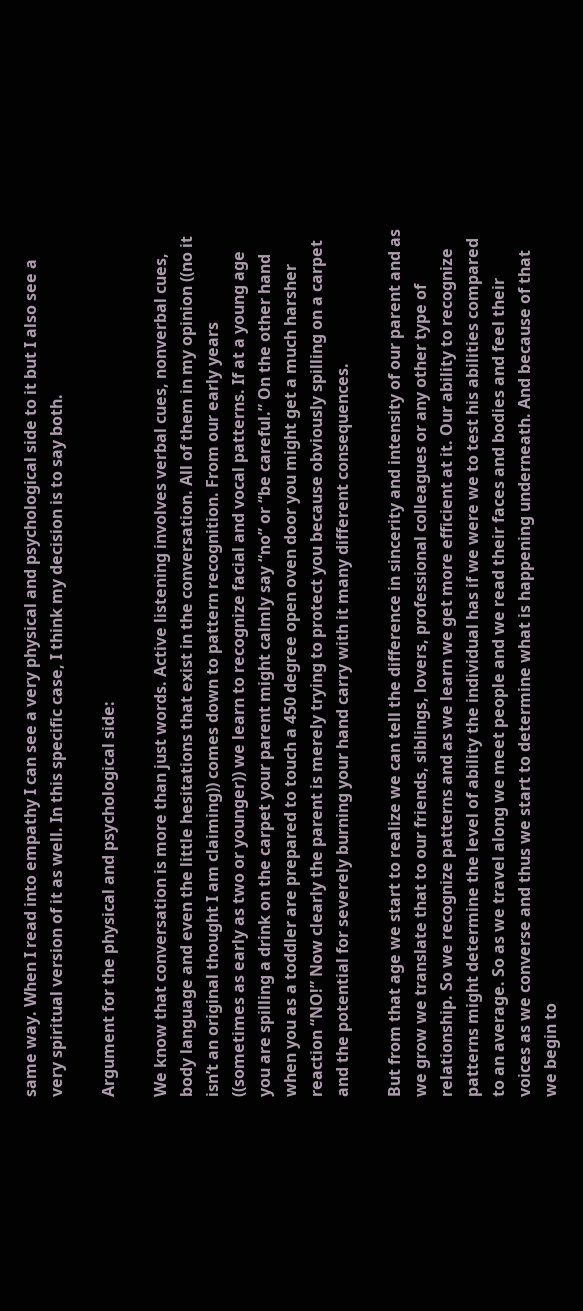same way. When I read into empathy I can see a very physical and psychological side to it but I also see a very spiritual version of it as well. In this specific case, I think my decision is to say both.

Argument for the physical and psychological side:

We know that conversation is more than just words. Active listening involves verbal cues, nonverbal cues, body language and even the little hesitations that exist in the conversation. All of them in my opinion ((no it isn’t an original thought I am claiming)) comes down to pattern recognition. From our early years ((sometimes as early as two or younger)) we learn to recognize facial and vocal patterns. If at a young age you are spilling a drink on the carpet your parent might calmly say “no” or “be careful.” On the other hand when you as a toddler are prepared to touch a 450 degree open oven door you might get a much harsher reaction “NO!” Now clearly the parent is merely trying to protect you because obviously spilling on a carpet and the potential for severely burning your hand carry with it many different consequences.

But from that age we start to realize we can tell the difference in sincerity and intensity of our parent and as we grow we translate that to our friends, siblings, lovers, professional colleagues or any other type of relationship. So we recognize patterns and as we learn we get more efficient at it. Our ability to recognize patterns might determine the level of ability the individual has if we were we to test his abilities compared to an average. So as we travel along we meet people and we read their faces and bodies and feel their voices as we converse and thus we start to determine what is happening underneath. And because of that we begin to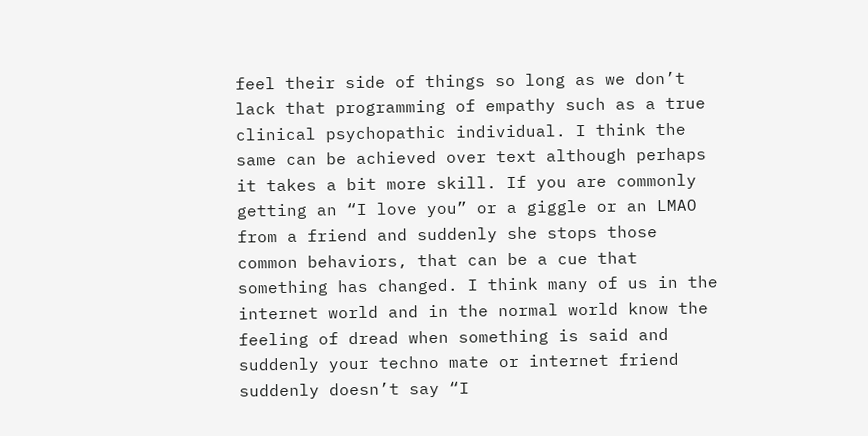feel their side of things so long as we don’t lack that programming of empathy such as a true clinical psychopathic individual. I think the same can be achieved over text although perhaps it takes a bit more skill. If you are commonly getting an “I love you” or a giggle or an LMAO from a friend and suddenly she stops those common behaviors, that can be a cue that something has changed. I think many of us in the internet world and in the normal world know the feeling of dread when something is said and suddenly your techno mate or internet friend suddenly doesn’t say “I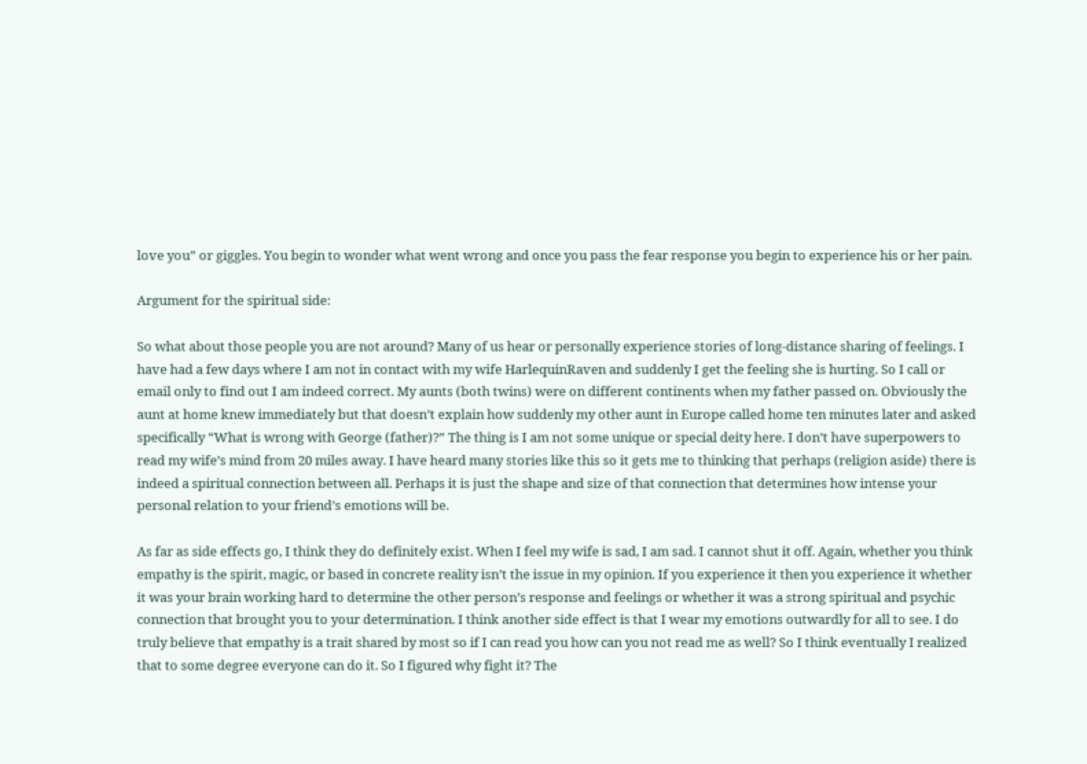love you” or giggles. You begin to wonder what went wrong and once you pass the fear response you begin to experience his or her pain.

Argument for the spiritual side:

So what about those people you are not around? Many of us hear or personally experience stories of long-distance sharing of feelings. I have had a few days where I am not in contact with my wife HarlequinRaven and suddenly I get the feeling she is hurting. So I call or email only to find out I am indeed correct. My aunts (both twins) were on different continents when my father passed on. Obviously the aunt at home knew immediately but that doesn’t explain how suddenly my other aunt in Europe called home ten minutes later and asked specifically “What is wrong with George (father)?” The thing is I am not some unique or special deity here. I don’t have superpowers to read my wife’s mind from 20 miles away. I have heard many stories like this so it gets me to thinking that perhaps (religion aside) there is indeed a spiritual connection between all. Perhaps it is just the shape and size of that connection that determines how intense your personal relation to your friend’s emotions will be.

As far as side effects go, I think they do definitely exist. When I feel my wife is sad, I am sad. I cannot shut it off. Again, whether you think empathy is the spirit, magic, or based in concrete reality isn’t the issue in my opinion. If you experience it then you experience it whether it was your brain working hard to determine the other person’s response and feelings or whether it was a strong spiritual and psychic connection that brought you to your determination. I think another side effect is that I wear my emotions outwardly for all to see. I do truly believe that empathy is a trait shared by most so if I can read you how can you not read me as well? So I think eventually I realized that to some degree everyone can do it. So I figured why fight it? The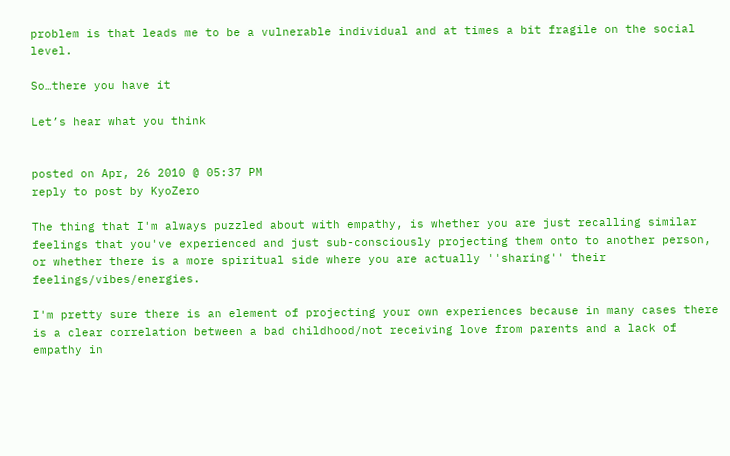problem is that leads me to be a vulnerable individual and at times a bit fragile on the social level.

So…there you have it

Let’s hear what you think


posted on Apr, 26 2010 @ 05:37 PM
reply to post by KyoZero

The thing that I'm always puzzled about with empathy, is whether you are just recalling similar feelings that you've experienced and just sub-consciously projecting them onto to another person, or whether there is a more spiritual side where you are actually ''sharing'' their feelings/vibes/energies.

I'm pretty sure there is an element of projecting your own experiences because in many cases there is a clear correlation between a bad childhood/not receiving love from parents and a lack of empathy in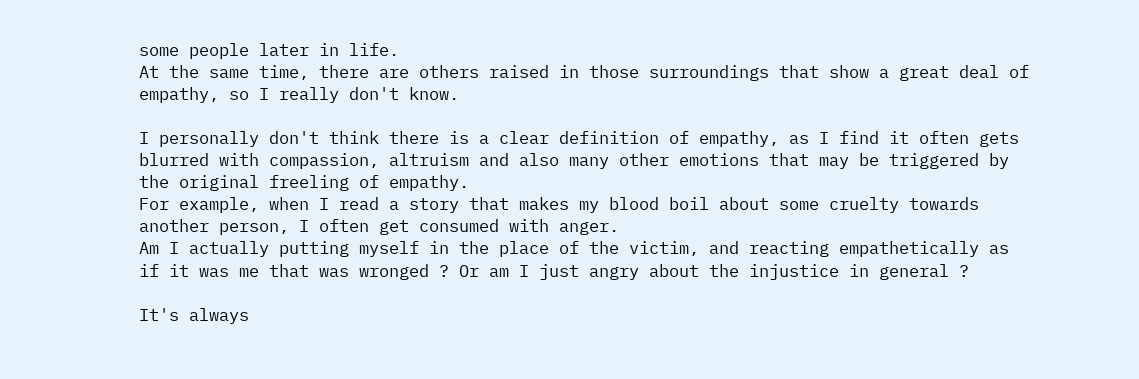some people later in life.
At the same time, there are others raised in those surroundings that show a great deal of empathy, so I really don't know.

I personally don't think there is a clear definition of empathy, as I find it often gets blurred with compassion, altruism and also many other emotions that may be triggered by the original freeling of empathy.
For example, when I read a story that makes my blood boil about some cruelty towards another person, I often get consumed with anger.
Am I actually putting myself in the place of the victim, and reacting empathetically as if it was me that was wronged ? Or am I just angry about the injustice in general ?

It's always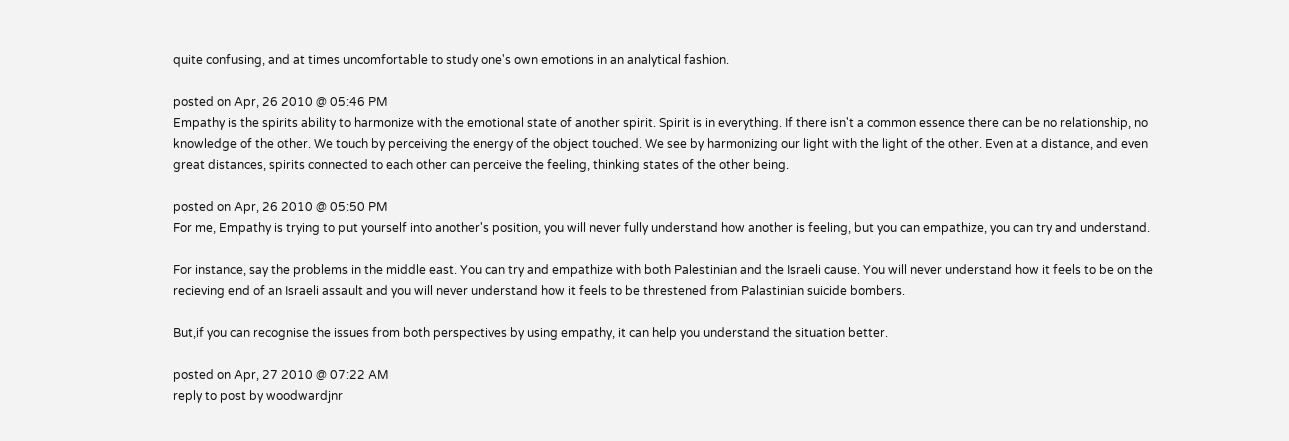quite confusing, and at times uncomfortable to study one's own emotions in an analytical fashion.

posted on Apr, 26 2010 @ 05:46 PM
Empathy is the spirits ability to harmonize with the emotional state of another spirit. Spirit is in everything. If there isn't a common essence there can be no relationship, no knowledge of the other. We touch by perceiving the energy of the object touched. We see by harmonizing our light with the light of the other. Even at a distance, and even great distances, spirits connected to each other can perceive the feeling, thinking states of the other being.

posted on Apr, 26 2010 @ 05:50 PM
For me, Empathy is trying to put yourself into another's position, you will never fully understand how another is feeling, but you can empathize, you can try and understand.

For instance, say the problems in the middle east. You can try and empathize with both Palestinian and the Israeli cause. You will never understand how it feels to be on the recieving end of an Israeli assault and you will never understand how it feels to be threstened from Palastinian suicide bombers.

But,if you can recognise the issues from both perspectives by using empathy, it can help you understand the situation better.

posted on Apr, 27 2010 @ 07:22 AM
reply to post by woodwardjnr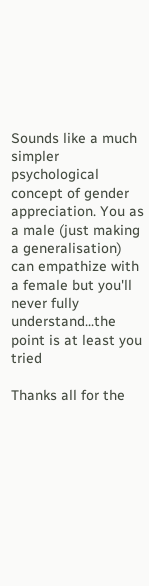Sounds like a much simpler psychological concept of gender appreciation. You as a male (just making a generalisation) can empathize with a female but you'll never fully understand...the point is at least you tried

Thanks all for the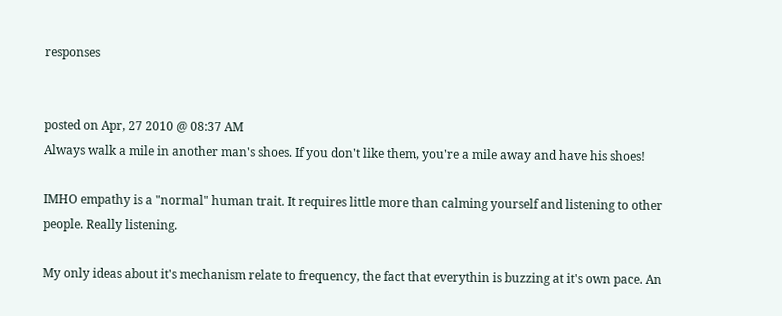responses


posted on Apr, 27 2010 @ 08:37 AM
Always walk a mile in another man's shoes. If you don't like them, you're a mile away and have his shoes!

IMHO empathy is a "normal" human trait. It requires little more than calming yourself and listening to other people. Really listening.

My only ideas about it's mechanism relate to frequency, the fact that everythin is buzzing at it's own pace. An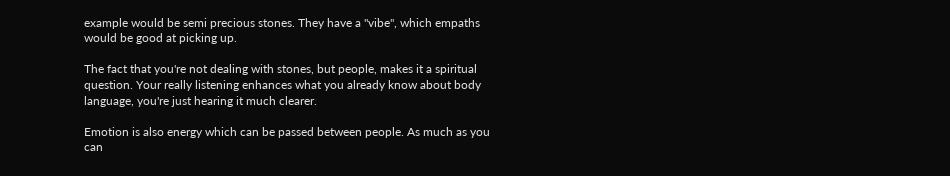example would be semi precious stones. They have a "vibe", which empaths would be good at picking up.

The fact that you're not dealing with stones, but people, makes it a spiritual question. Your really listening enhances what you already know about body language, you're just hearing it much clearer.

Emotion is also energy which can be passed between people. As much as you can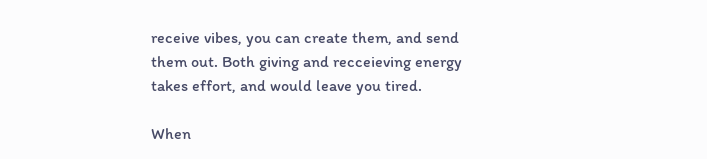receive vibes, you can create them, and send them out. Both giving and recceieving energy takes effort, and would leave you tired.

When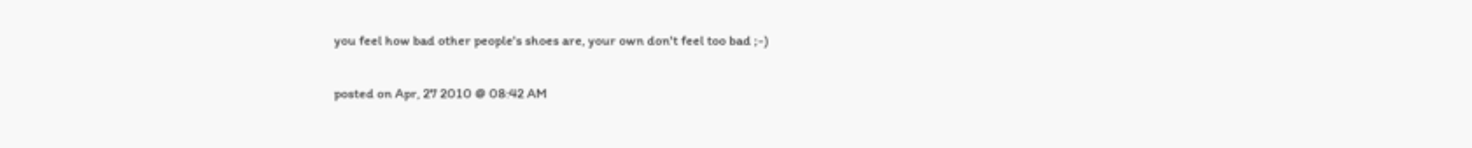you feel how bad other people's shoes are, your own don't feel too bad ;-)

posted on Apr, 27 2010 @ 08:42 AM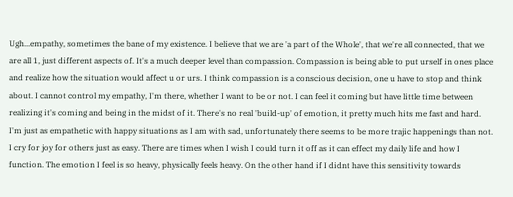Ugh...empathy, sometimes the bane of my existence. I believe that we are 'a part of the Whole', that we're all connected, that we are all 1, just different aspects of. It's a much deeper level than compassion. Compassion is being able to put urself in ones place and realize how the situation would affect u or urs. I think compassion is a conscious decision, one u have to stop and think about. I cannot control my empathy, I'm there, whether I want to be or not. I can feel it coming but have little time between realizing it's coming and being in the midst of it. There's no real 'build-up' of emotion, it pretty much hits me fast and hard. I'm just as empathetic with happy situations as I am with sad, unfortunately there seems to be more trajic happenings than not. I cry for joy for others just as easy. There are times when I wish I could turn it off as it can effect my daily life and how I function. The emotion I feel is so heavy, physically feels heavy. On the other hand if I didnt have this sensitivity towards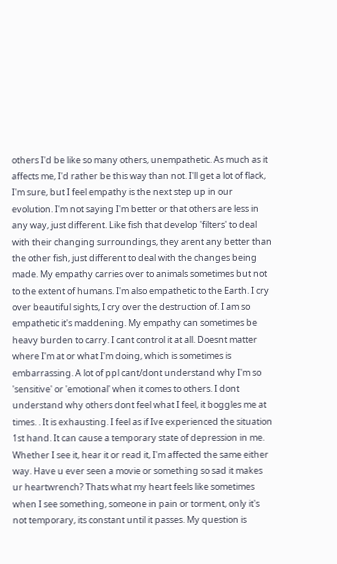others I'd be like so many others, unempathetic. As much as it affects me, I'd rather be this way than not. I'll get a lot of flack, I'm sure, but I feel empathy is the next step up in our evolution. I'm not saying I'm better or that others are less in any way, just different. Like fish that develop 'filters' to deal with their changing surroundings, they arent any better than the other fish, just different to deal with the changes being made. My empathy carries over to animals sometimes but not to the extent of humans. I'm also empathetic to the Earth. I cry over beautiful sights, I cry over the destruction of. I am so empathetic it's maddening. My empathy can sometimes be heavy burden to carry. I cant control it at all. Doesnt matter where I'm at or what I'm doing, which is sometimes is embarrassing. A lot of ppl cant/dont understand why I'm so 'sensitive' or 'emotional' when it comes to others. I dont understand why others dont feel what I feel, it boggles me at times. . It is exhausting. I feel as if Ive experienced the situation 1st hand. It can cause a temporary state of depression in me. Whether I see it, hear it or read it, I'm affected the same either way. Have u ever seen a movie or something so sad it makes ur heartwrench? Thats what my heart feels like sometimes when I see something, someone in pain or torment, only it's not temporary, its constant until it passes. My question is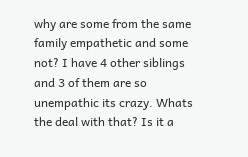why are some from the same family empathetic and some not? I have 4 other siblings and 3 of them are so unempathic its crazy. Whats the deal with that? Is it a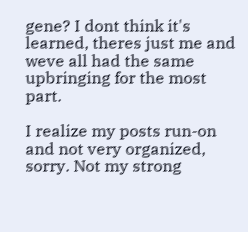gene? I dont think it's learned, theres just me and weve all had the same upbringing for the most part.

I realize my posts run-on and not very organized, sorry. Not my strong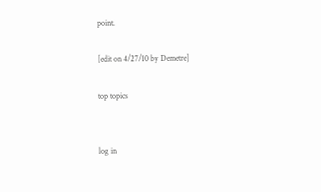point.

[edit on 4/27/10 by Demetre]

top topics


log in